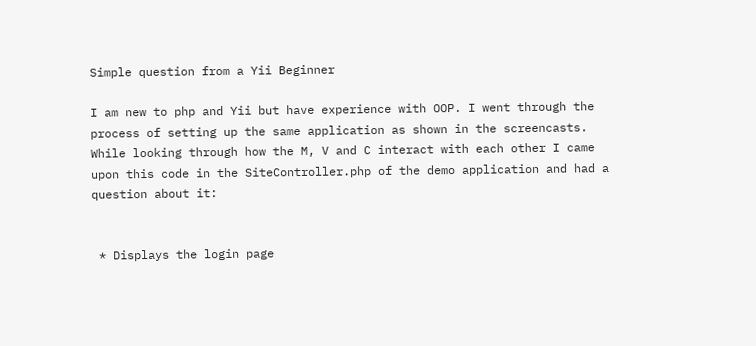Simple question from a Yii Beginner

I am new to php and Yii but have experience with OOP. I went through the process of setting up the same application as shown in the screencasts. While looking through how the M, V and C interact with each other I came upon this code in the SiteController.php of the demo application and had a question about it:


 * Displays the login page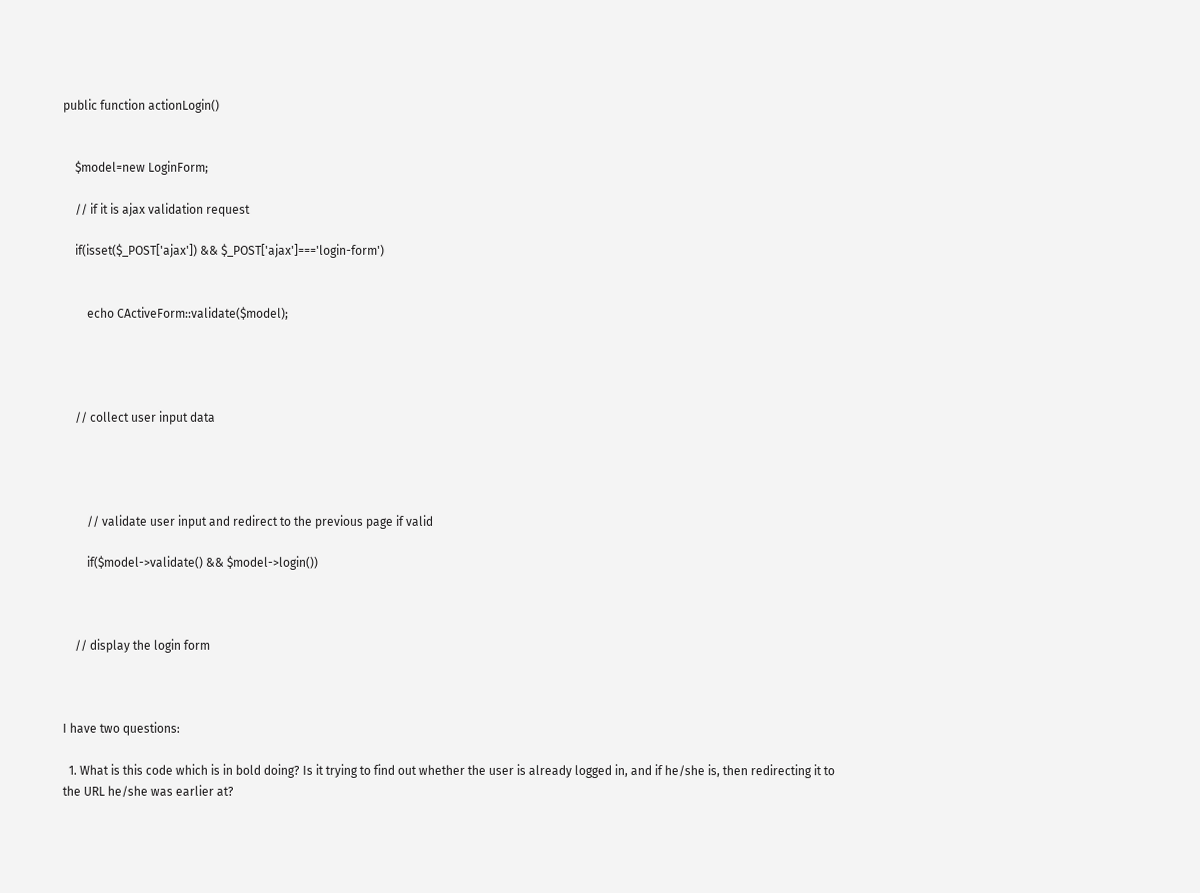public function actionLogin()


    $model=new LoginForm;

    // if it is ajax validation request

    if(isset($_POST['ajax']) && $_POST['ajax']==='login-form')


        echo CActiveForm::validate($model);




    // collect user input data




        // validate user input and redirect to the previous page if valid

        if($model->validate() && $model->login())



    // display the login form



I have two questions:

  1. What is this code which is in bold doing? Is it trying to find out whether the user is already logged in, and if he/she is, then redirecting it to the URL he/she was earlier at?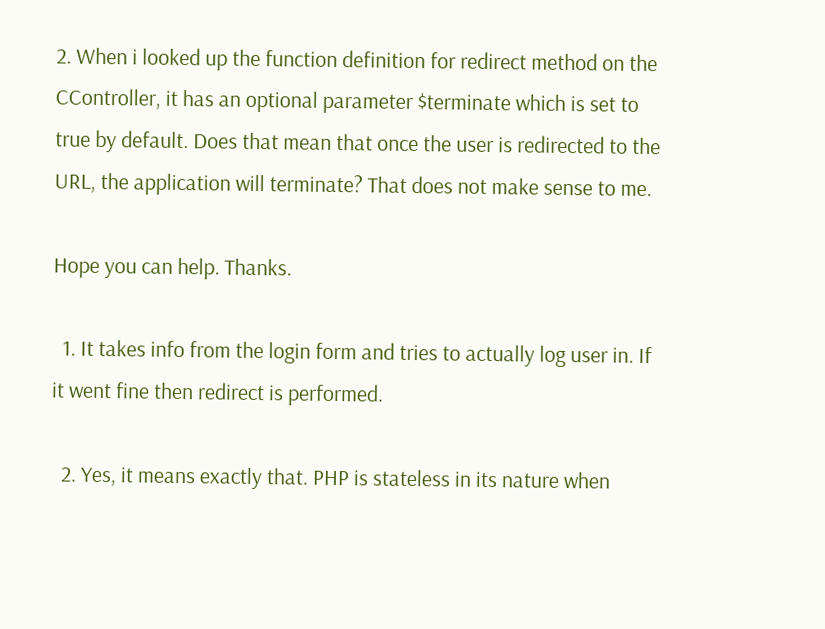2. When i looked up the function definition for redirect method on the CController, it has an optional parameter $terminate which is set to true by default. Does that mean that once the user is redirected to the URL, the application will terminate? That does not make sense to me.

Hope you can help. Thanks.

  1. It takes info from the login form and tries to actually log user in. If it went fine then redirect is performed.

  2. Yes, it means exactly that. PHP is stateless in its nature when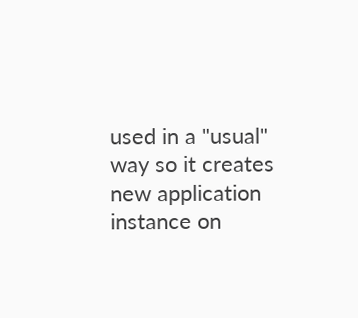used in a "usual" way so it creates new application instance on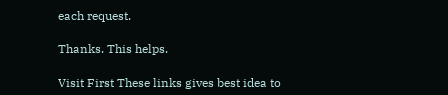each request.

Thanks. This helps.

Visit First These links gives best idea to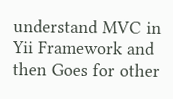understand MVC in Yii Framework and then Goes for other